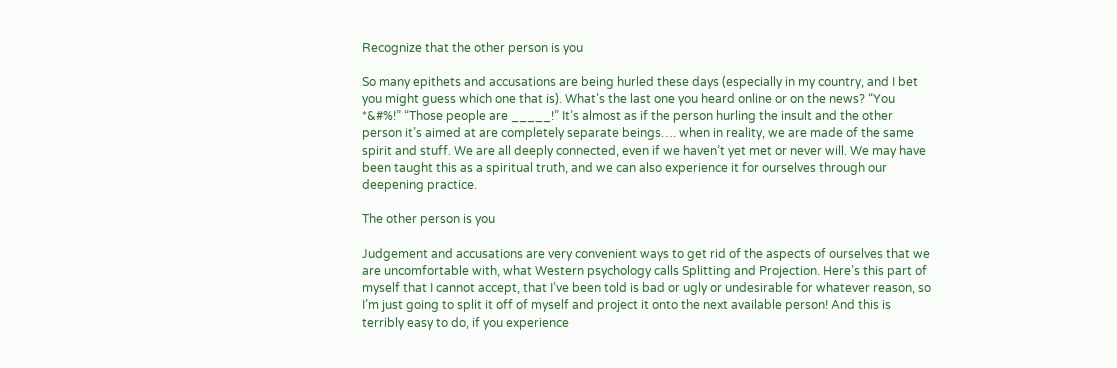Recognize that the other person is you

So many epithets and accusations are being hurled these days (especially in my country, and I bet you might guess which one that is). What’s the last one you heard online or on the news? “You *&#%!” “Those people are _____!” It’s almost as if the person hurling the insult and the other person it’s aimed at are completely separate beings…. when in reality, we are made of the same spirit and stuff. We are all deeply connected, even if we haven’t yet met or never will. We may have been taught this as a spiritual truth, and we can also experience it for ourselves through our deepening practice.

The other person is you

Judgement and accusations are very convenient ways to get rid of the aspects of ourselves that we are uncomfortable with, what Western psychology calls Splitting and Projection. Here’s this part of myself that I cannot accept, that I’ve been told is bad or ugly or undesirable for whatever reason, so I’m just going to split it off of myself and project it onto the next available person! And this is terribly easy to do, if you experience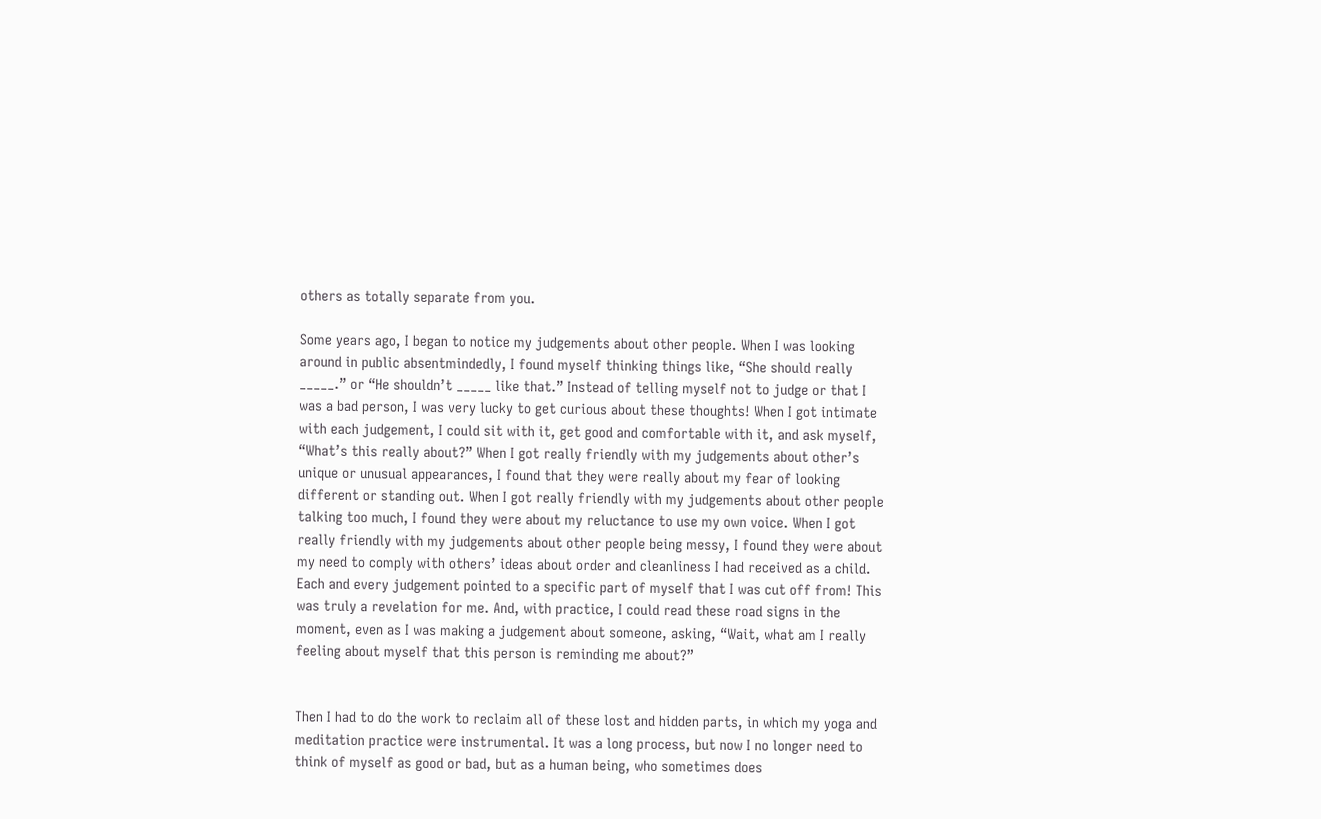others as totally separate from you.

Some years ago, I began to notice my judgements about other people. When I was looking around in public absentmindedly, I found myself thinking things like, “She should really _____.” or “He shouldn’t _____ like that.” Instead of telling myself not to judge or that I was a bad person, I was very lucky to get curious about these thoughts! When I got intimate with each judgement, I could sit with it, get good and comfortable with it, and ask myself, “What’s this really about?” When I got really friendly with my judgements about other’s unique or unusual appearances, I found that they were really about my fear of looking different or standing out. When I got really friendly with my judgements about other people talking too much, I found they were about my reluctance to use my own voice. When I got really friendly with my judgements about other people being messy, I found they were about my need to comply with others’ ideas about order and cleanliness I had received as a child. Each and every judgement pointed to a specific part of myself that I was cut off from! This was truly a revelation for me. And, with practice, I could read these road signs in the moment, even as I was making a judgement about someone, asking, “Wait, what am I really feeling about myself that this person is reminding me about?”


Then I had to do the work to reclaim all of these lost and hidden parts, in which my yoga and meditation practice were instrumental. It was a long process, but now I no longer need to think of myself as good or bad, but as a human being, who sometimes does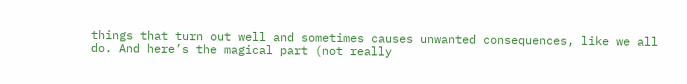things that turn out well and sometimes causes unwanted consequences, like we all do. And here’s the magical part (not really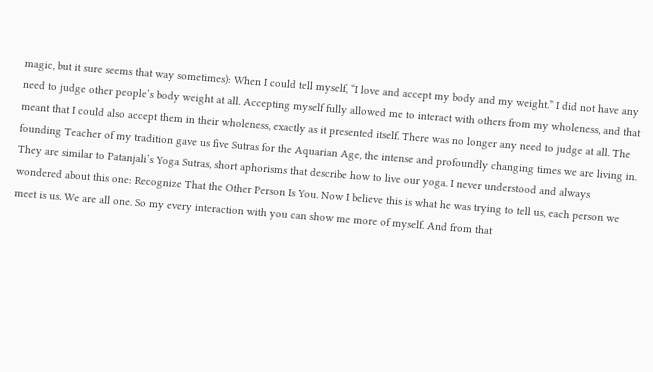magic, but it sure seems that way sometimes): When I could tell myself, “I love and accept my body and my weight.” I did not have any need to judge other people’s body weight at all. Accepting myself fully allowed me to interact with others from my wholeness, and that meant that I could also accept them in their wholeness, exactly as it presented itself. There was no longer any need to judge at all. The founding Teacher of my tradition gave us five Sutras for the Aquarian Age, the intense and profoundly changing times we are living in. They are similar to Patanjali’s Yoga Sutras, short aphorisms that describe how to live our yoga. I never understood and always wondered about this one: Recognize That the Other Person Is You. Now I believe this is what he was trying to tell us, each person we meet is us. We are all one. So my every interaction with you can show me more of myself. And from that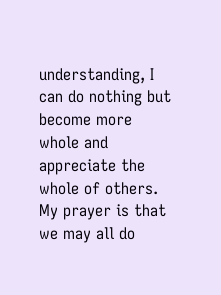understanding, I can do nothing but become more whole and appreciate the whole of others. My prayer is that we may all do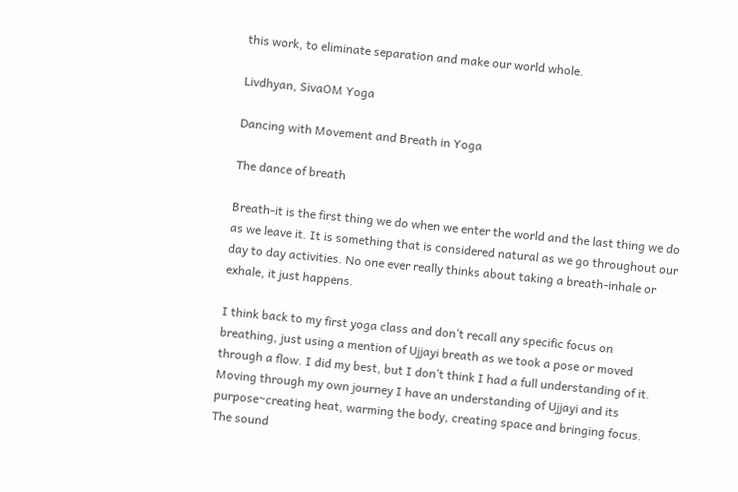this work, to eliminate separation and make our world whole.

Livdhyan, SivaOM Yoga

Dancing with Movement and Breath in Yoga

The dance of breath

Breath-it is the first thing we do when we enter the world and the last thing we do as we leave it. It is something that is considered natural as we go throughout our day to day activities. No one ever really thinks about taking a breath-inhale or exhale, it just happens.

I think back to my first yoga class and don’t recall any specific focus on breathing, just using a mention of Ujjayi breath as we took a pose or moved through a flow. I did my best, but I don’t think I had a full understanding of it. Moving through my own journey I have an understanding of Ujjayi and its purpose~creating heat, warming the body, creating space and bringing focus. The sound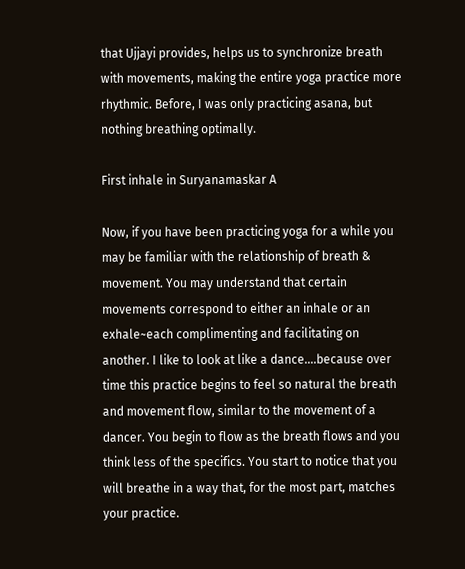that Ujjayi provides, helps us to synchronize breath with movements, making the entire yoga practice more rhythmic. Before, I was only practicing asana, but nothing breathing optimally.

First inhale in Suryanamaskar A

Now, if you have been practicing yoga for a while you may be familiar with the relationship of breath & movement. You may understand that certain movements correspond to either an inhale or an exhale~each complimenting and facilitating on another. I like to look at like a dance….because over time this practice begins to feel so natural the breath and movement flow, similar to the movement of a dancer. You begin to flow as the breath flows and you think less of the specifics. You start to notice that you will breathe in a way that, for the most part, matches your practice.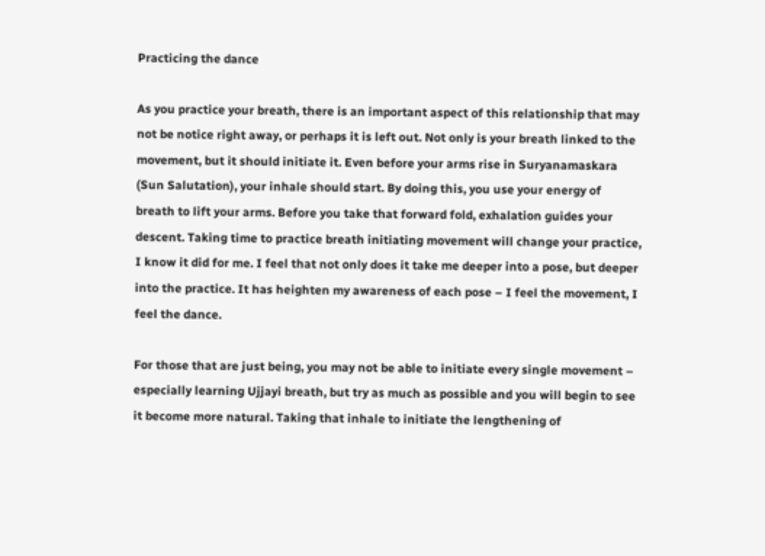Practicing the dance

As you practice your breath, there is an important aspect of this relationship that may not be notice right away, or perhaps it is left out. Not only is your breath linked to the movement, but it should initiate it. Even before your arms rise in Suryanamaskara (Sun Salutation), your inhale should start. By doing this, you use your energy of breath to lift your arms. Before you take that forward fold, exhalation guides your descent. Taking time to practice breath initiating movement will change your practice, I know it did for me. I feel that not only does it take me deeper into a pose, but deeper into the practice. It has heighten my awareness of each pose – I feel the movement, I feel the dance.

For those that are just being, you may not be able to initiate every single movement – especially learning Ujjayi breath, but try as much as possible and you will begin to see it become more natural. Taking that inhale to initiate the lengthening of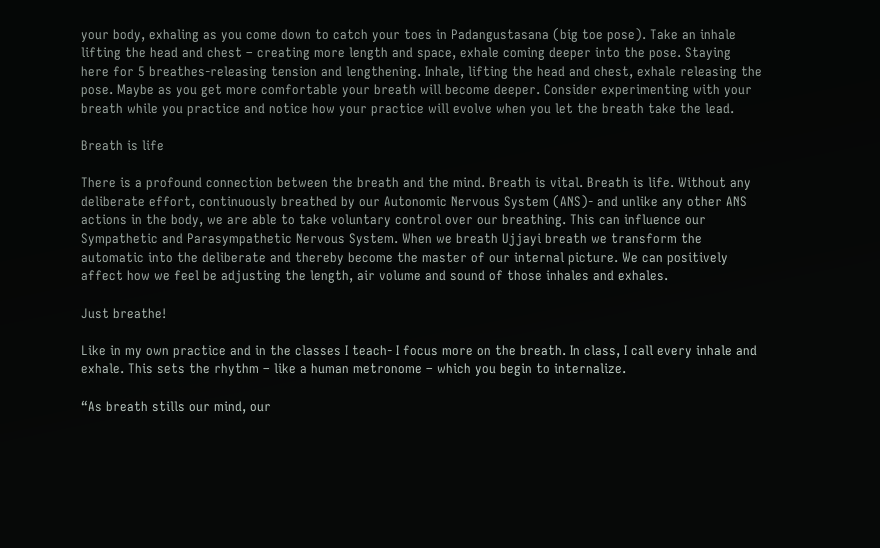your body, exhaling as you come down to catch your toes in Padangustasana (big toe pose). Take an inhale lifting the head and chest – creating more length and space, exhale coming deeper into the pose. Staying here for 5 breathes-releasing tension and lengthening. Inhale, lifting the head and chest, exhale releasing the pose. Maybe as you get more comfortable your breath will become deeper. Consider experimenting with your breath while you practice and notice how your practice will evolve when you let the breath take the lead.

Breath is life

There is a profound connection between the breath and the mind. Breath is vital. Breath is life. Without any deliberate effort, continuously breathed by our Autonomic Nervous System (ANS)- and unlike any other ANS actions in the body, we are able to take voluntary control over our breathing. This can influence our Sympathetic and Parasympathetic Nervous System. When we breath Ujjayi breath we transform the automatic into the deliberate and thereby become the master of our internal picture. We can positively affect how we feel be adjusting the length, air volume and sound of those inhales and exhales.

Just breathe!

Like in my own practice and in the classes I teach- I focus more on the breath. In class, I call every inhale and exhale. This sets the rhythm – like a human metronome – which you begin to internalize.

“As breath stills our mind, our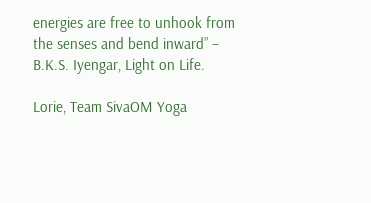energies are free to unhook from the senses and bend inward” – B.K.S. Iyengar, Light on Life.

Lorie, Team SivaOM Yoga